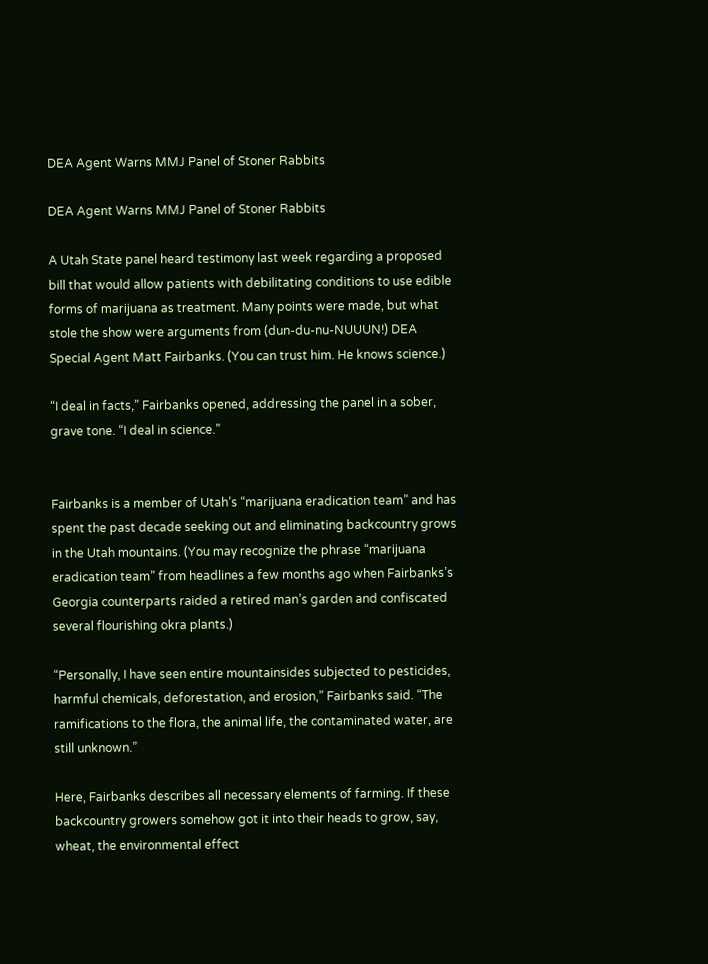DEA Agent Warns MMJ Panel of Stoner Rabbits

DEA Agent Warns MMJ Panel of Stoner Rabbits

A Utah State panel heard testimony last week regarding a proposed bill that would allow patients with debilitating conditions to use edible forms of marijuana as treatment. Many points were made, but what stole the show were arguments from (dun-du-nu-NUUUN!) DEA Special Agent Matt Fairbanks. (You can trust him. He knows science.)

“I deal in facts,” Fairbanks opened, addressing the panel in a sober, grave tone. “I deal in science.”


Fairbanks is a member of Utah’s “marijuana eradication team” and has spent the past decade seeking out and eliminating backcountry grows in the Utah mountains. (You may recognize the phrase “marijuana eradication team” from headlines a few months ago when Fairbanks’s Georgia counterparts raided a retired man’s garden and confiscated several flourishing okra plants.)

“Personally, I have seen entire mountainsides subjected to pesticides, harmful chemicals, deforestation, and erosion,” Fairbanks said. “The ramifications to the flora, the animal life, the contaminated water, are still unknown.”

Here, Fairbanks describes all necessary elements of farming. If these backcountry growers somehow got it into their heads to grow, say, wheat, the environmental effect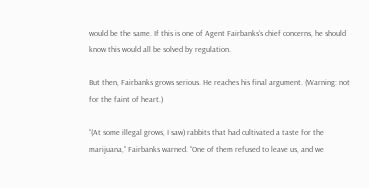would be the same. If this is one of Agent Fairbanks’s chief concerns, he should know this would all be solved by regulation.

But then, Fairbanks grows serious. He reaches his final argument. (Warning: not for the faint of heart.)

“(At some illegal grows, I saw) rabbits that had cultivated a taste for the marijuana,” Fairbanks warned. “One of them refused to leave us, and we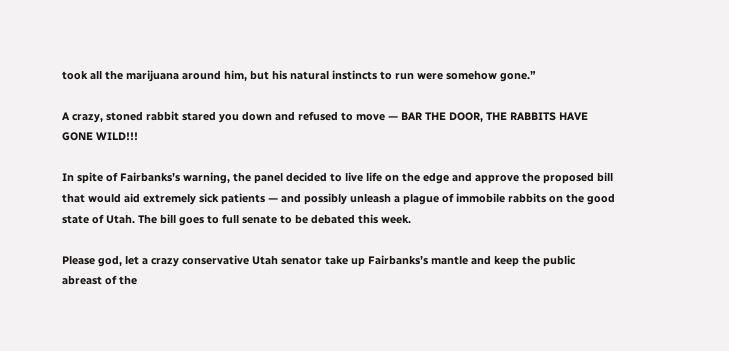took all the marijuana around him, but his natural instincts to run were somehow gone.”

A crazy, stoned rabbit stared you down and refused to move — BAR THE DOOR, THE RABBITS HAVE GONE WILD!!!

In spite of Fairbanks’s warning, the panel decided to live life on the edge and approve the proposed bill that would aid extremely sick patients — and possibly unleash a plague of immobile rabbits on the good state of Utah. The bill goes to full senate to be debated this week.

Please god, let a crazy conservative Utah senator take up Fairbanks’s mantle and keep the public abreast of the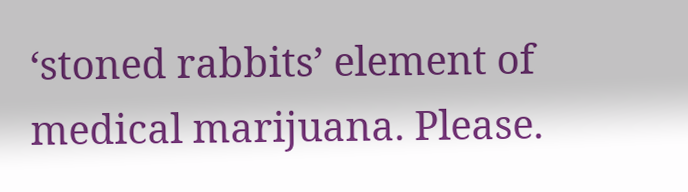‘stoned rabbits’ element of medical marijuana. Please.